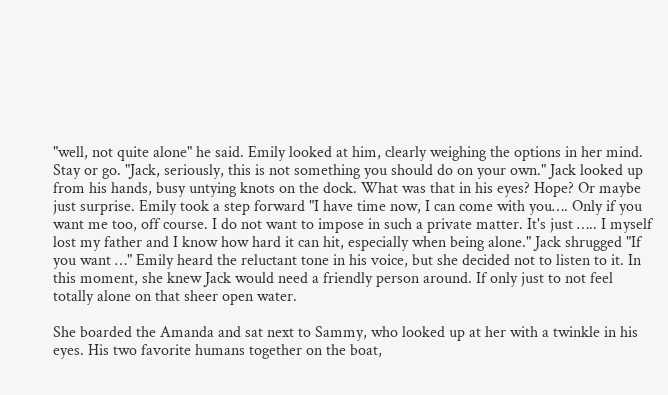"well, not quite alone" he said. Emily looked at him, clearly weighing the options in her mind. Stay or go. "Jack, seriously, this is not something you should do on your own." Jack looked up from his hands, busy untying knots on the dock. What was that in his eyes? Hope? Or maybe just surprise. Emily took a step forward "I have time now, I can come with you…. Only if you want me too, off course. I do not want to impose in such a private matter. It's just ….. I myself lost my father and I know how hard it can hit, especially when being alone." Jack shrugged "If you want …" Emily heard the reluctant tone in his voice, but she decided not to listen to it. In this moment, she knew Jack would need a friendly person around. If only just to not feel totally alone on that sheer open water.

She boarded the Amanda and sat next to Sammy, who looked up at her with a twinkle in his eyes. His two favorite humans together on the boat,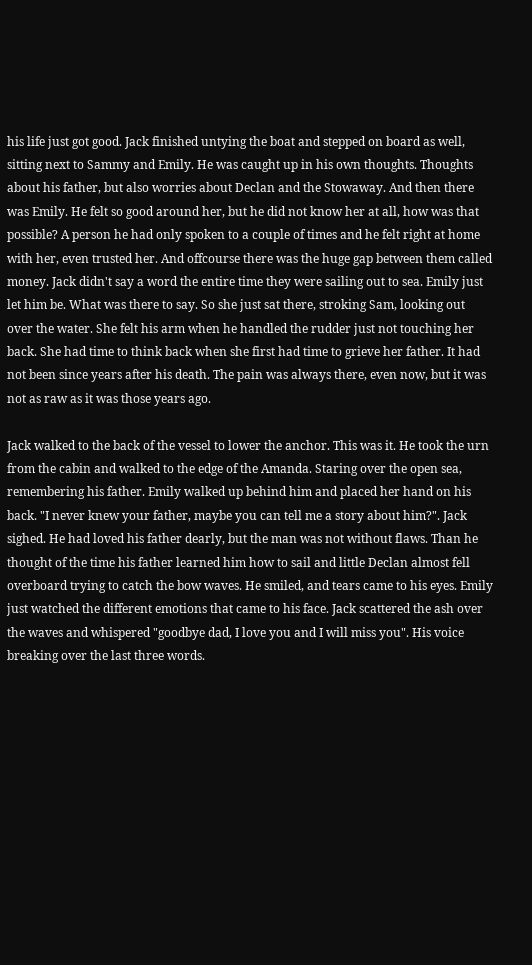his life just got good. Jack finished untying the boat and stepped on board as well, sitting next to Sammy and Emily. He was caught up in his own thoughts. Thoughts about his father, but also worries about Declan and the Stowaway. And then there was Emily. He felt so good around her, but he did not know her at all, how was that possible? A person he had only spoken to a couple of times and he felt right at home with her, even trusted her. And offcourse there was the huge gap between them called money. Jack didn't say a word the entire time they were sailing out to sea. Emily just let him be. What was there to say. So she just sat there, stroking Sam, looking out over the water. She felt his arm when he handled the rudder just not touching her back. She had time to think back when she first had time to grieve her father. It had not been since years after his death. The pain was always there, even now, but it was not as raw as it was those years ago.

Jack walked to the back of the vessel to lower the anchor. This was it. He took the urn from the cabin and walked to the edge of the Amanda. Staring over the open sea, remembering his father. Emily walked up behind him and placed her hand on his back. "I never knew your father, maybe you can tell me a story about him?". Jack sighed. He had loved his father dearly, but the man was not without flaws. Than he thought of the time his father learned him how to sail and little Declan almost fell overboard trying to catch the bow waves. He smiled, and tears came to his eyes. Emily just watched the different emotions that came to his face. Jack scattered the ash over the waves and whispered "goodbye dad, I love you and I will miss you". His voice breaking over the last three words.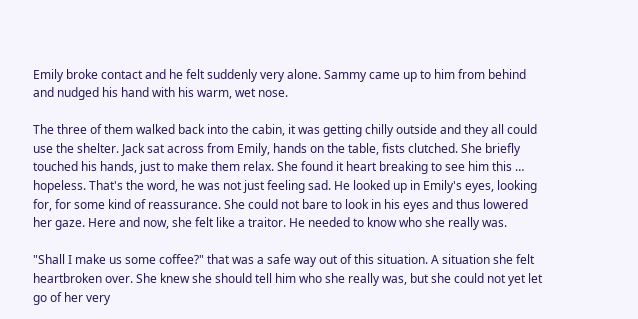Emily broke contact and he felt suddenly very alone. Sammy came up to him from behind and nudged his hand with his warm, wet nose.

The three of them walked back into the cabin, it was getting chilly outside and they all could use the shelter. Jack sat across from Emily, hands on the table, fists clutched. She briefly touched his hands, just to make them relax. She found it heart breaking to see him this … hopeless. That's the word, he was not just feeling sad. He looked up in Emily's eyes, looking for, for some kind of reassurance. She could not bare to look in his eyes and thus lowered her gaze. Here and now, she felt like a traitor. He needed to know who she really was.

"Shall I make us some coffee?" that was a safe way out of this situation. A situation she felt heartbroken over. She knew she should tell him who she really was, but she could not yet let go of her very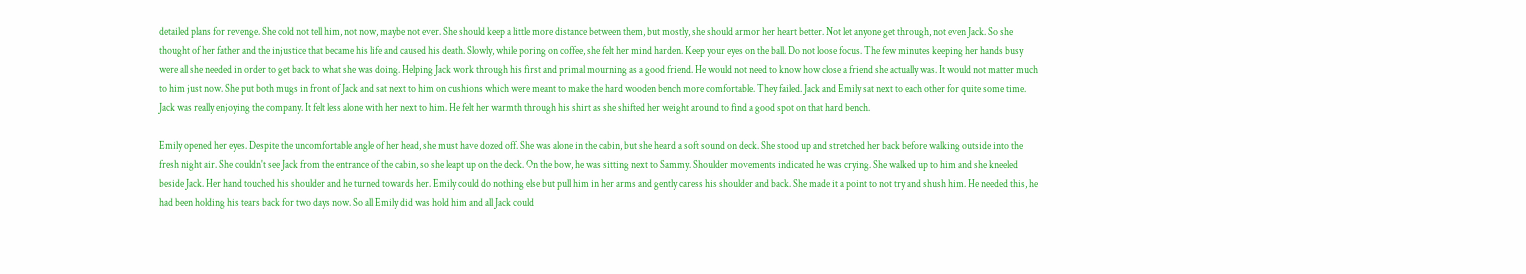detailed plans for revenge. She cold not tell him, not now, maybe not ever. She should keep a little more distance between them, but mostly, she should armor her heart better. Not let anyone get through, not even Jack. So she thought of her father and the injustice that became his life and caused his death. Slowly, while poring on coffee, she felt her mind harden. Keep your eyes on the ball. Do not loose focus. The few minutes keeping her hands busy were all she needed in order to get back to what she was doing. Helping Jack work through his first and primal mourning as a good friend. He would not need to know how close a friend she actually was. It would not matter much to him just now. She put both mugs in front of Jack and sat next to him on cushions which were meant to make the hard wooden bench more comfortable. They failed. Jack and Emily sat next to each other for quite some time. Jack was really enjoying the company. It felt less alone with her next to him. He felt her warmth through his shirt as she shifted her weight around to find a good spot on that hard bench.

Emily opened her eyes. Despite the uncomfortable angle of her head, she must have dozed off. She was alone in the cabin, but she heard a soft sound on deck. She stood up and stretched her back before walking outside into the fresh night air. She couldn't see Jack from the entrance of the cabin, so she leapt up on the deck. On the bow, he was sitting next to Sammy. Shoulder movements indicated he was crying. She walked up to him and she kneeled beside Jack. Her hand touched his shoulder and he turned towards her. Emily could do nothing else but pull him in her arms and gently caress his shoulder and back. She made it a point to not try and shush him. He needed this, he had been holding his tears back for two days now. So all Emily did was hold him and all Jack could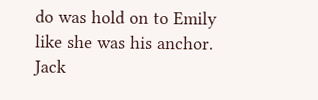do was hold on to Emily like she was his anchor. Jack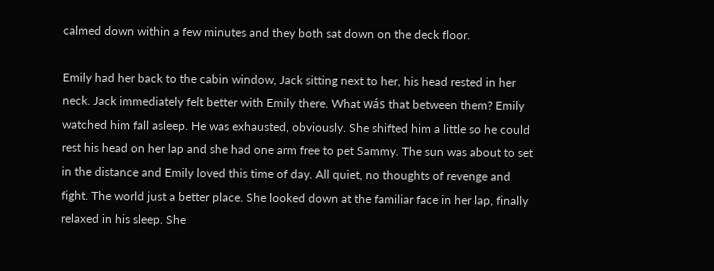calmed down within a few minutes and they both sat down on the deck floor.

Emily had her back to the cabin window, Jack sitting next to her, his head rested in her neck. Jack immediately felt better with Emily there. What wás that between them? Emily watched him fall asleep. He was exhausted, obviously. She shifted him a little so he could rest his head on her lap and she had one arm free to pet Sammy. The sun was about to set in the distance and Emily loved this time of day. All quiet, no thoughts of revenge and fight. The world just a better place. She looked down at the familiar face in her lap, finally relaxed in his sleep. She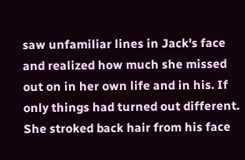saw unfamiliar lines in Jack's face and realized how much she missed out on in her own life and in his. If only things had turned out different. She stroked back hair from his face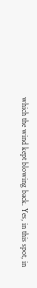which the wind kept blowing back. Yes, in this spot, in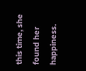this time, she found her happiness.